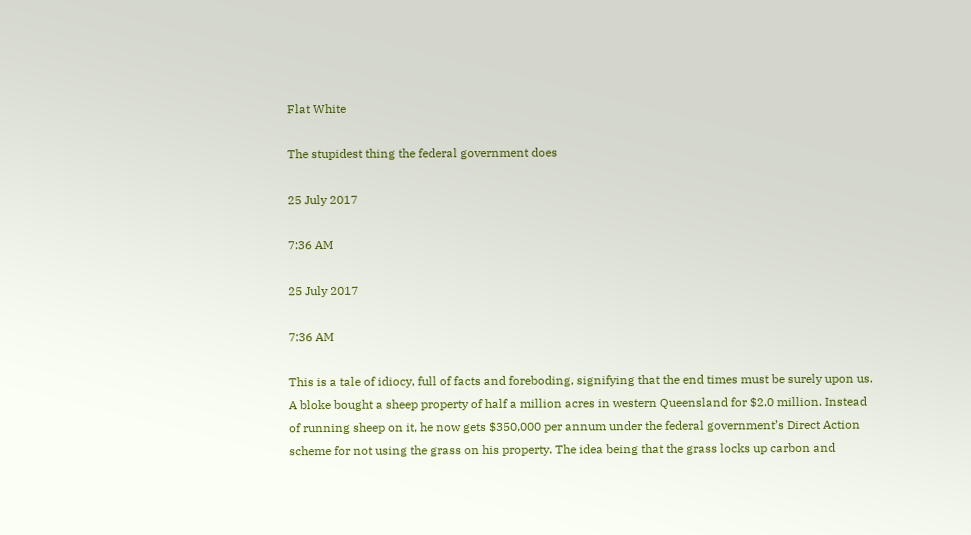Flat White

The stupidest thing the federal government does

25 July 2017

7:36 AM

25 July 2017

7:36 AM

This is a tale of idiocy, full of facts and foreboding, signifying that the end times must be surely upon us. A bloke bought a sheep property of half a million acres in western Queensland for $2.0 million. Instead of running sheep on it, he now gets $350,000 per annum under the federal government’s Direct Action scheme for not using the grass on his property. The idea being that the grass locks up carbon and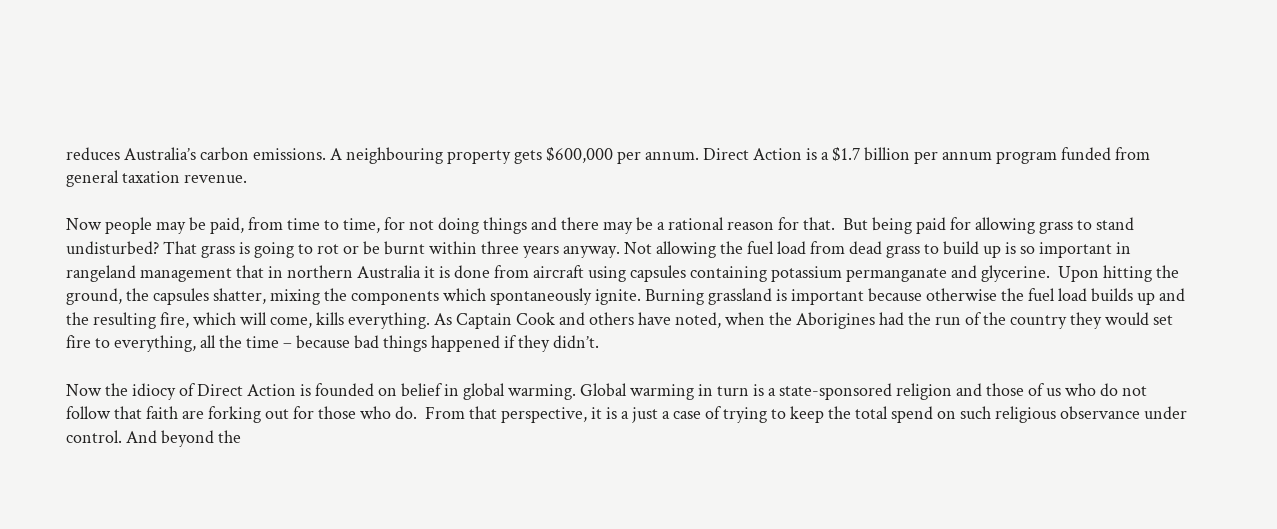reduces Australia’s carbon emissions. A neighbouring property gets $600,000 per annum. Direct Action is a $1.7 billion per annum program funded from general taxation revenue.

Now people may be paid, from time to time, for not doing things and there may be a rational reason for that.  But being paid for allowing grass to stand undisturbed? That grass is going to rot or be burnt within three years anyway. Not allowing the fuel load from dead grass to build up is so important in rangeland management that in northern Australia it is done from aircraft using capsules containing potassium permanganate and glycerine.  Upon hitting the ground, the capsules shatter, mixing the components which spontaneously ignite. Burning grassland is important because otherwise the fuel load builds up and the resulting fire, which will come, kills everything. As Captain Cook and others have noted, when the Aborigines had the run of the country they would set fire to everything, all the time – because bad things happened if they didn’t.

Now the idiocy of Direct Action is founded on belief in global warming. Global warming in turn is a state-sponsored religion and those of us who do not follow that faith are forking out for those who do.  From that perspective, it is a just a case of trying to keep the total spend on such religious observance under control. And beyond the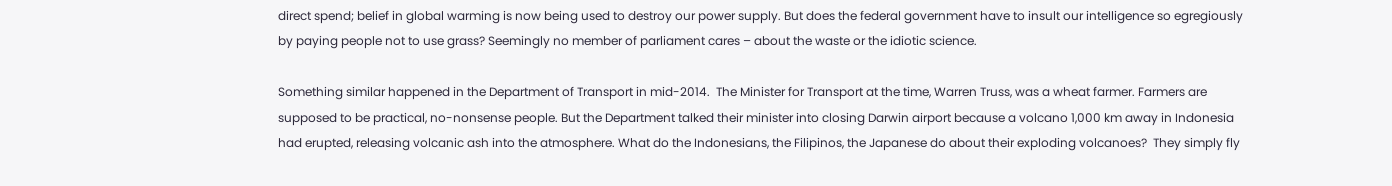direct spend; belief in global warming is now being used to destroy our power supply. But does the federal government have to insult our intelligence so egregiously by paying people not to use grass? Seemingly no member of parliament cares – about the waste or the idiotic science.

Something similar happened in the Department of Transport in mid-2014.  The Minister for Transport at the time, Warren Truss, was a wheat farmer. Farmers are supposed to be practical, no-nonsense people. But the Department talked their minister into closing Darwin airport because a volcano 1,000 km away in Indonesia had erupted, releasing volcanic ash into the atmosphere. What do the Indonesians, the Filipinos, the Japanese do about their exploding volcanoes?  They simply fly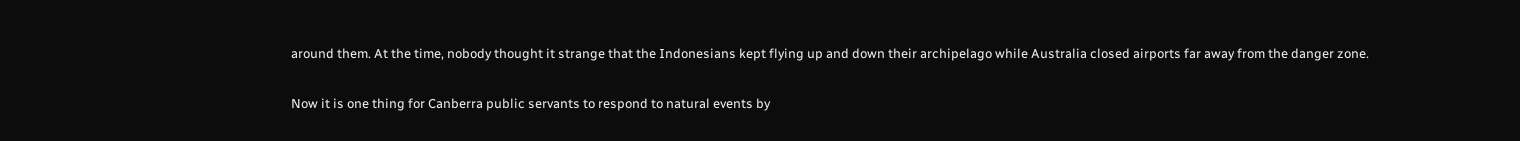around them. At the time, nobody thought it strange that the Indonesians kept flying up and down their archipelago while Australia closed airports far away from the danger zone.

Now it is one thing for Canberra public servants to respond to natural events by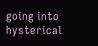going into hysterical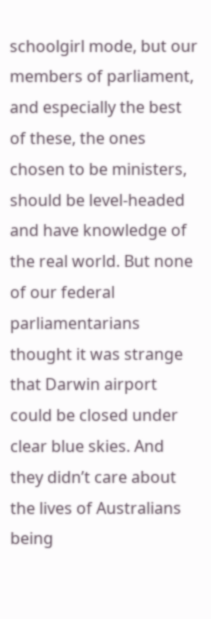schoolgirl mode, but our members of parliament, and especially the best of these, the ones chosen to be ministers, should be level-headed and have knowledge of the real world. But none of our federal parliamentarians thought it was strange that Darwin airport could be closed under clear blue skies. And they didn’t care about the lives of Australians being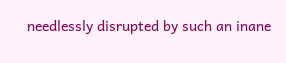needlessly disrupted by such an inane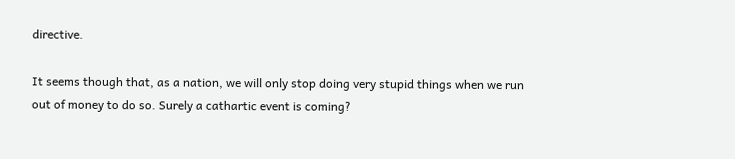directive.

It seems though that, as a nation, we will only stop doing very stupid things when we run out of money to do so. Surely a cathartic event is coming?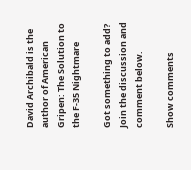David Archibald is the author of American Gripen: The Solution to the F-35 Nightmare

Got something to add? Join the discussion and comment below.

Show comments